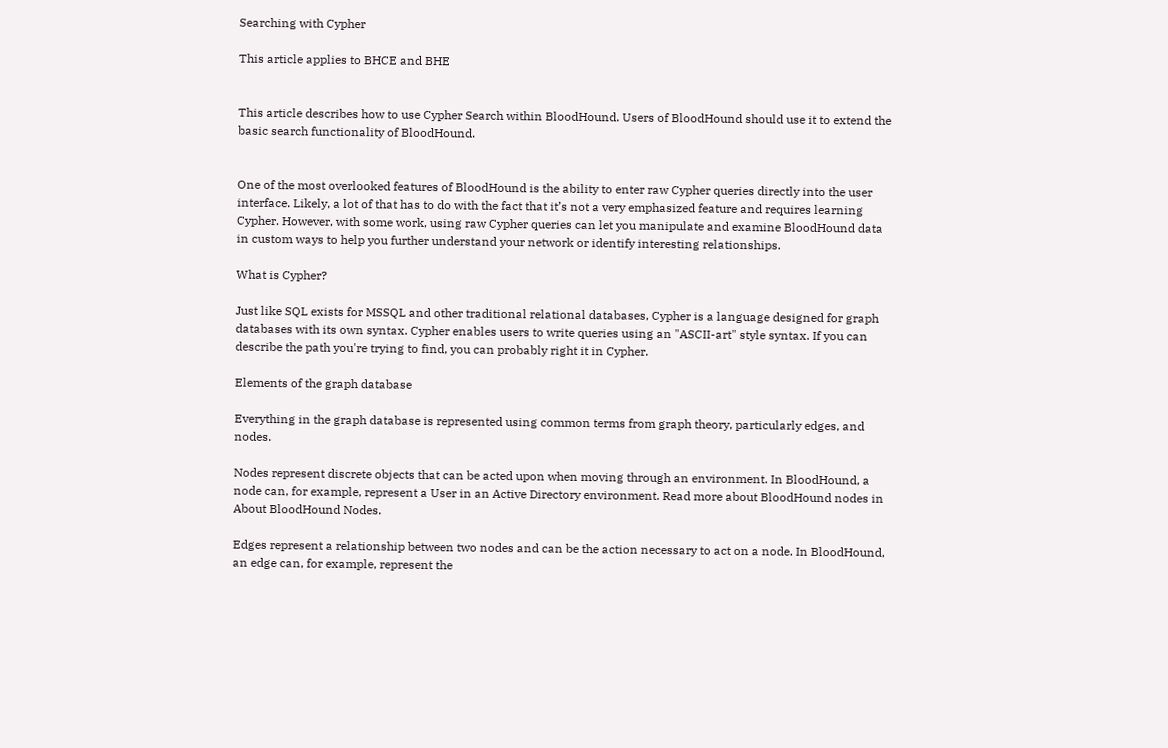Searching with Cypher

This article applies to BHCE and BHE


This article describes how to use Cypher Search within BloodHound. Users of BloodHound should use it to extend the basic search functionality of BloodHound.


One of the most overlooked features of BloodHound is the ability to enter raw Cypher queries directly into the user interface. Likely, a lot of that has to do with the fact that it’s not a very emphasized feature and requires learning Cypher. However, with some work, using raw Cypher queries can let you manipulate and examine BloodHound data in custom ways to help you further understand your network or identify interesting relationships.

What is Cypher?

Just like SQL exists for MSSQL and other traditional relational databases, Cypher is a language designed for graph databases with its own syntax. Cypher enables users to write queries using an "ASCII-art" style syntax. If you can describe the path you're trying to find, you can probably right it in Cypher.

Elements of the graph database

Everything in the graph database is represented using common terms from graph theory, particularly edges, and nodes.

Nodes represent discrete objects that can be acted upon when moving through an environment. In BloodHound, a node can, for example, represent a User in an Active Directory environment. Read more about BloodHound nodes in About BloodHound Nodes.

Edges represent a relationship between two nodes and can be the action necessary to act on a node. In BloodHound, an edge can, for example, represent the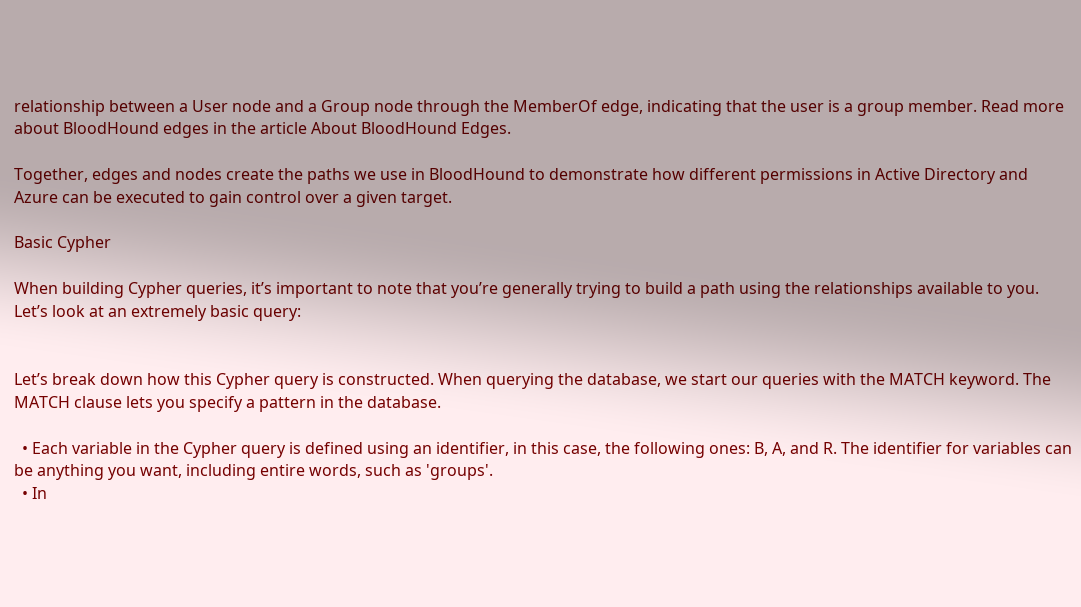relationship between a User node and a Group node through the MemberOf edge, indicating that the user is a group member. Read more about BloodHound edges in the article About BloodHound Edges.

Together, edges and nodes create the paths we use in BloodHound to demonstrate how different permissions in Active Directory and Azure can be executed to gain control over a given target.

Basic Cypher

When building Cypher queries, it’s important to note that you’re generally trying to build a path using the relationships available to you. Let’s look at an extremely basic query:


Let’s break down how this Cypher query is constructed. When querying the database, we start our queries with the MATCH keyword. The MATCH clause lets you specify a pattern in the database.

  • Each variable in the Cypher query is defined using an identifier, in this case, the following ones: B, A, and R. The identifier for variables can be anything you want, including entire words, such as 'groups'.
  • In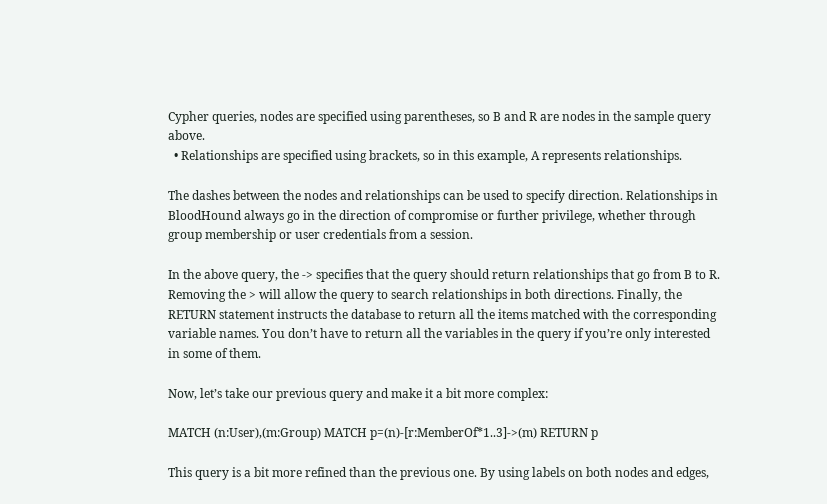Cypher queries, nodes are specified using parentheses, so B and R are nodes in the sample query above.
  • Relationships are specified using brackets, so in this example, A represents relationships.

The dashes between the nodes and relationships can be used to specify direction. Relationships in BloodHound always go in the direction of compromise or further privilege, whether through group membership or user credentials from a session.

In the above query, the -> specifies that the query should return relationships that go from B to R. Removing the > will allow the query to search relationships in both directions. Finally, the RETURN statement instructs the database to return all the items matched with the corresponding variable names. You don’t have to return all the variables in the query if you’re only interested in some of them.

Now, let’s take our previous query and make it a bit more complex:

MATCH (n:User),(m:Group) MATCH p=(n)-[r:MemberOf*1..3]->(m) RETURN p

This query is a bit more refined than the previous one. By using labels on both nodes and edges,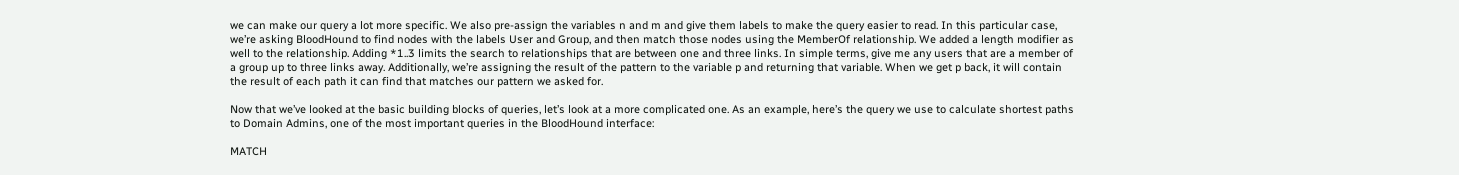we can make our query a lot more specific. We also pre-assign the variables n and m and give them labels to make the query easier to read. In this particular case, we’re asking BloodHound to find nodes with the labels User and Group, and then match those nodes using the MemberOf relationship. We added a length modifier as well to the relationship. Adding *1..3 limits the search to relationships that are between one and three links. In simple terms, give me any users that are a member of a group up to three links away. Additionally, we’re assigning the result of the pattern to the variable p and returning that variable. When we get p back, it will contain the result of each path it can find that matches our pattern we asked for.

Now that we’ve looked at the basic building blocks of queries, let’s look at a more complicated one. As an example, here’s the query we use to calculate shortest paths to Domain Admins, one of the most important queries in the BloodHound interface:

MATCH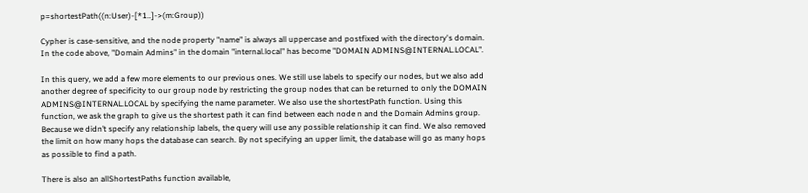p=shortestPath((n:User)-[*1..]->(m:Group))

Cypher is case-sensitive, and the node property "name" is always all uppercase and postfixed with the directory's domain. In the code above, "Domain Admins" in the domain "internal.local" has become "DOMAIN ADMINS@INTERNAL.LOCAL".

In this query, we add a few more elements to our previous ones. We still use labels to specify our nodes, but we also add another degree of specificity to our group node by restricting the group nodes that can be returned to only the DOMAIN ADMINS@INTERNAL.LOCAL by specifying the name parameter. We also use the shortestPath function. Using this function, we ask the graph to give us the shortest path it can find between each node n and the Domain Admins group. Because we didn’t specify any relationship labels, the query will use any possible relationship it can find. We also removed the limit on how many hops the database can search. By not specifying an upper limit, the database will go as many hops as possible to find a path.

There is also an allShortestPaths function available,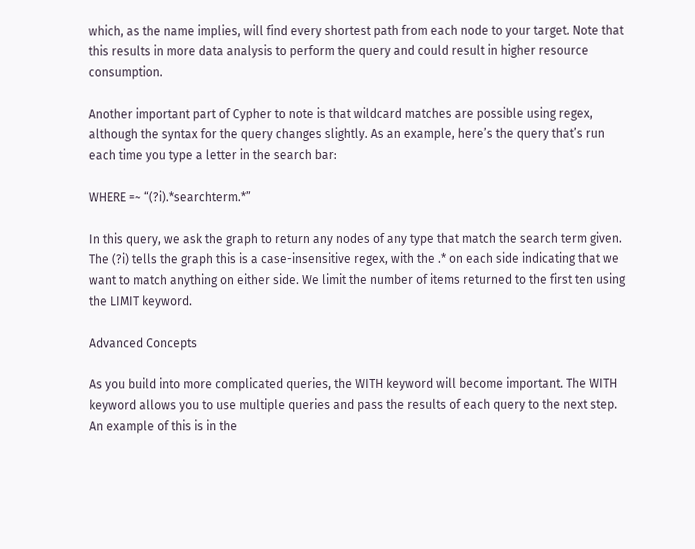which, as the name implies, will find every shortest path from each node to your target. Note that this results in more data analysis to perform the query and could result in higher resource consumption.

Another important part of Cypher to note is that wildcard matches are possible using regex, although the syntax for the query changes slightly. As an example, here’s the query that’s run each time you type a letter in the search bar:

WHERE =~ “(?i).*searchterm.*”

In this query, we ask the graph to return any nodes of any type that match the search term given. The (?i) tells the graph this is a case-insensitive regex, with the .* on each side indicating that we want to match anything on either side. We limit the number of items returned to the first ten using the LIMIT keyword.

Advanced Concepts

As you build into more complicated queries, the WITH keyword will become important. The WITH keyword allows you to use multiple queries and pass the results of each query to the next step. An example of this is in the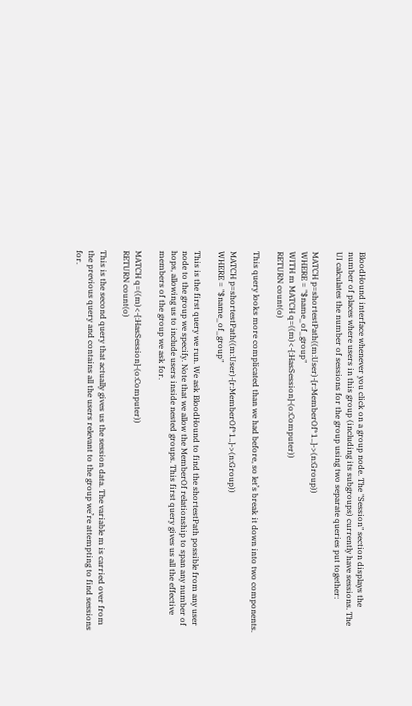BloodHound interface whenever you click on a group node. The "Session" section displays the number of places where users in this group (including its subgroups) currently have sessions. The UI calculates the number of sessions for the group using two separate queries put together:

MATCH p=shortestPath((m:User)-[r:MemberOf*1..]->(n:Group))
WHERE = "$name_of_group"
WITH m MATCH q=((m)<-[:HasSession]-(o:Computer))
RETURN count(o)

This query looks more complicated than we had before, so let’s break it down into two components.

MATCH p=shortestPath((m:User)-[r:MemberOf*1..]->(n:Group))
WHERE = "$name_of_group"

This is the first query we run. We ask BloodHound to find the shortestPath possible from any user node to the group we specify. Note that we allow the MemberOf relationship to span any number of hops, allowing us to include users inside nested groups. This first query gives us all the effective members of the group we ask for.

MATCH q=((m)<-[:HasSession]-(o:Computer))
RETURN count(o)

This is the second query that actually gives us the session data. The variable m is carried over from the previous query and contains all the users relevant to the group we’re attempting to find sessions for.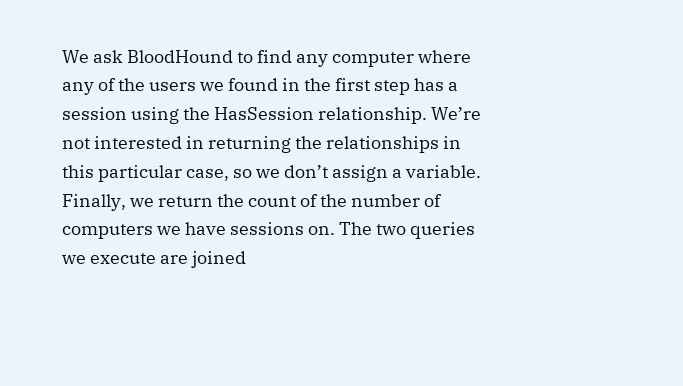We ask BloodHound to find any computer where any of the users we found in the first step has a session using the HasSession relationship. We’re not interested in returning the relationships in this particular case, so we don’t assign a variable. Finally, we return the count of the number of computers we have sessions on. The two queries we execute are joined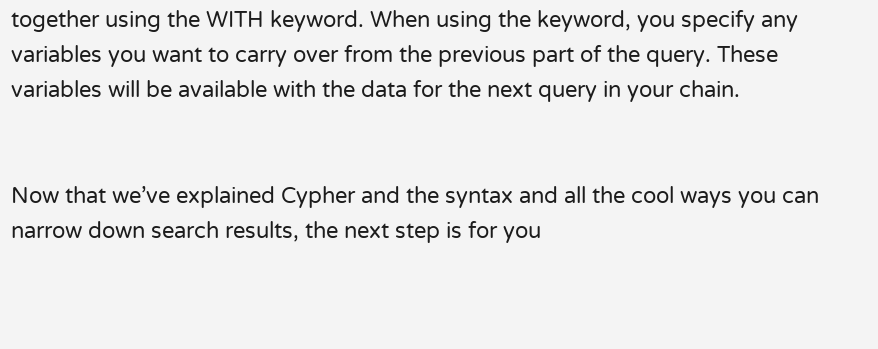together using the WITH keyword. When using the keyword, you specify any variables you want to carry over from the previous part of the query. These variables will be available with the data for the next query in your chain.


Now that we’ve explained Cypher and the syntax and all the cool ways you can narrow down search results, the next step is for you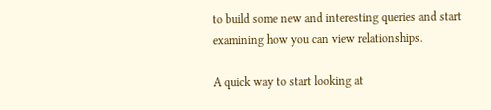to build some new and interesting queries and start examining how you can view relationships.

A quick way to start looking at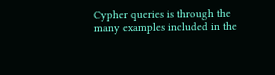Cypher queries is through the many examples included in the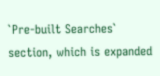`Pre-built Searches` section, which is expanded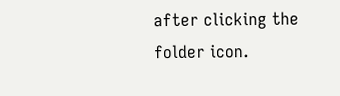after clicking the folder icon.